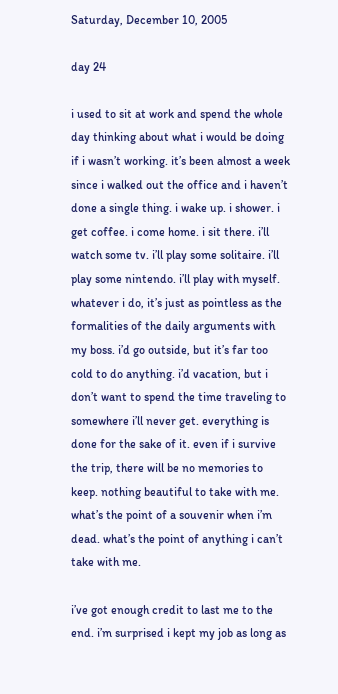Saturday, December 10, 2005

day 24

i used to sit at work and spend the whole day thinking about what i would be doing if i wasn’t working. it’s been almost a week since i walked out the office and i haven’t done a single thing. i wake up. i shower. i get coffee. i come home. i sit there. i’ll watch some tv. i’ll play some solitaire. i’ll play some nintendo. i’ll play with myself. whatever i do, it’s just as pointless as the formalities of the daily arguments with my boss. i’d go outside, but it’s far too cold to do anything. i’d vacation, but i don’t want to spend the time traveling to somewhere i’ll never get. everything is done for the sake of it. even if i survive the trip, there will be no memories to keep. nothing beautiful to take with me. what’s the point of a souvenir when i’m dead. what’s the point of anything i can’t take with me.

i’ve got enough credit to last me to the end. i’m surprised i kept my job as long as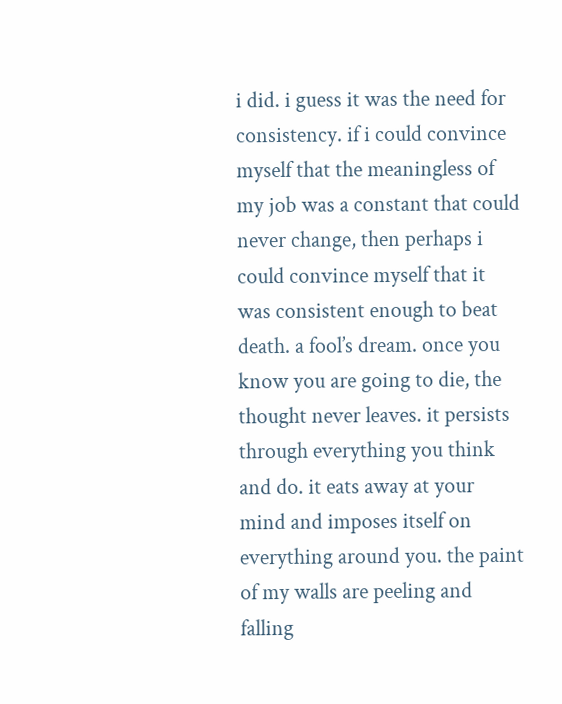i did. i guess it was the need for consistency. if i could convince myself that the meaningless of my job was a constant that could never change, then perhaps i could convince myself that it was consistent enough to beat death. a fool’s dream. once you know you are going to die, the thought never leaves. it persists through everything you think and do. it eats away at your mind and imposes itself on everything around you. the paint of my walls are peeling and falling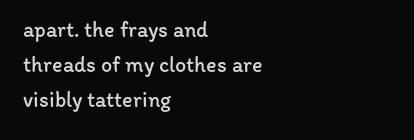apart. the frays and threads of my clothes are visibly tattering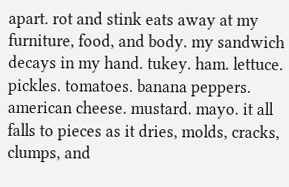apart. rot and stink eats away at my furniture, food, and body. my sandwich decays in my hand. tukey. ham. lettuce. pickles. tomatoes. banana peppers. american cheese. mustard. mayo. it all falls to pieces as it dries, molds, cracks, clumps, and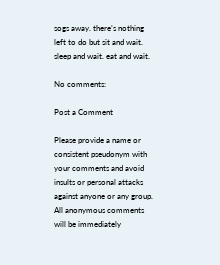sogs away. there’s nothing left to do but sit and wait. sleep and wait. eat and wait.

No comments:

Post a Comment

Please provide a name or consistent pseudonym with your comments and avoid insults or personal attacks against anyone or any group. All anonymous comments will be immediately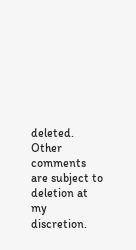deleted. Other comments are subject to deletion at my discretion.